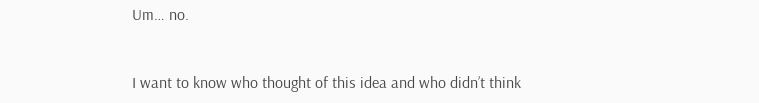Um… no.


I want to know who thought of this idea and who didn’t think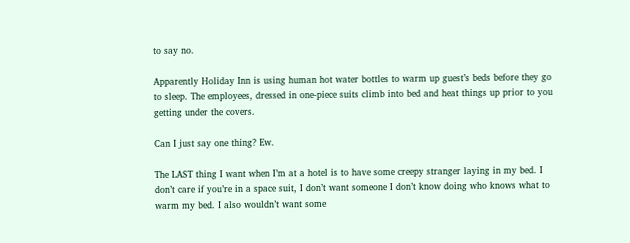to say no.

Apparently Holiday Inn is using human hot water bottles to warm up guest’s beds before they go to sleep. The employees, dressed in one-piece suits climb into bed and heat things up prior to you getting under the covers.

Can I just say one thing? Ew.

The LAST thing I want when I’m at a hotel is to have some creepy stranger laying in my bed. I don’t care if you’re in a space suit, I don’t want someone I don’t know doing who knows what to warm my bed. I also wouldn’t want some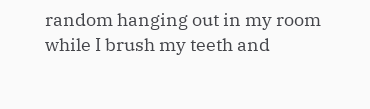random hanging out in my room while I brush my teeth and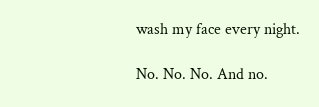wash my face every night.

No. No. No. And no.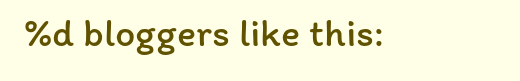%d bloggers like this: